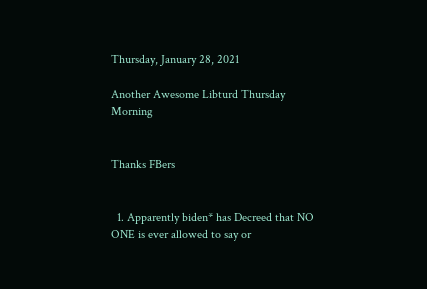Thursday, January 28, 2021

Another Awesome Libturd Thursday Morning


Thanks FBers


  1. Apparently biden* has Decreed that NO ONE is ever allowed to say or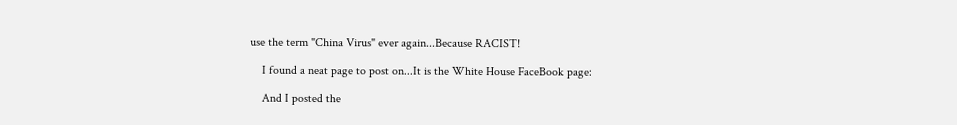use the term "China Virus" ever again...Because RACIST!

    I found a neat page to post on...It is the White House FaceBook page:

    And I posted the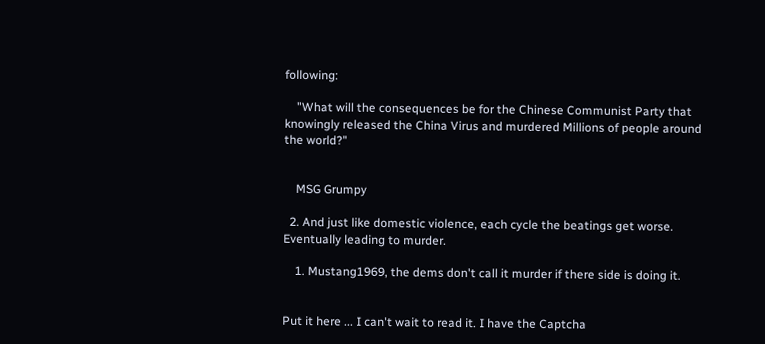following:

    "What will the consequences be for the Chinese Communist Party that knowingly released the China Virus and murdered Millions of people around the world?"


    MSG Grumpy

  2. And just like domestic violence, each cycle the beatings get worse. Eventually leading to murder.

    1. Mustang1969, the dems don't call it murder if there side is doing it.


Put it here ... I can't wait to read it. I have the Captcha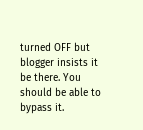turned OFF but blogger insists it be there. You should be able to bypass it.